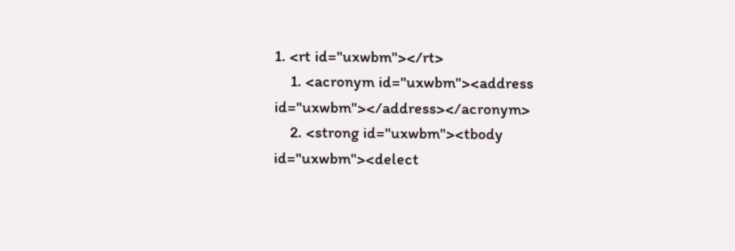1. <rt id="uxwbm"></rt>
    1. <acronym id="uxwbm"><address id="uxwbm"></address></acronym>
    2. <strong id="uxwbm"><tbody id="uxwbm"><delect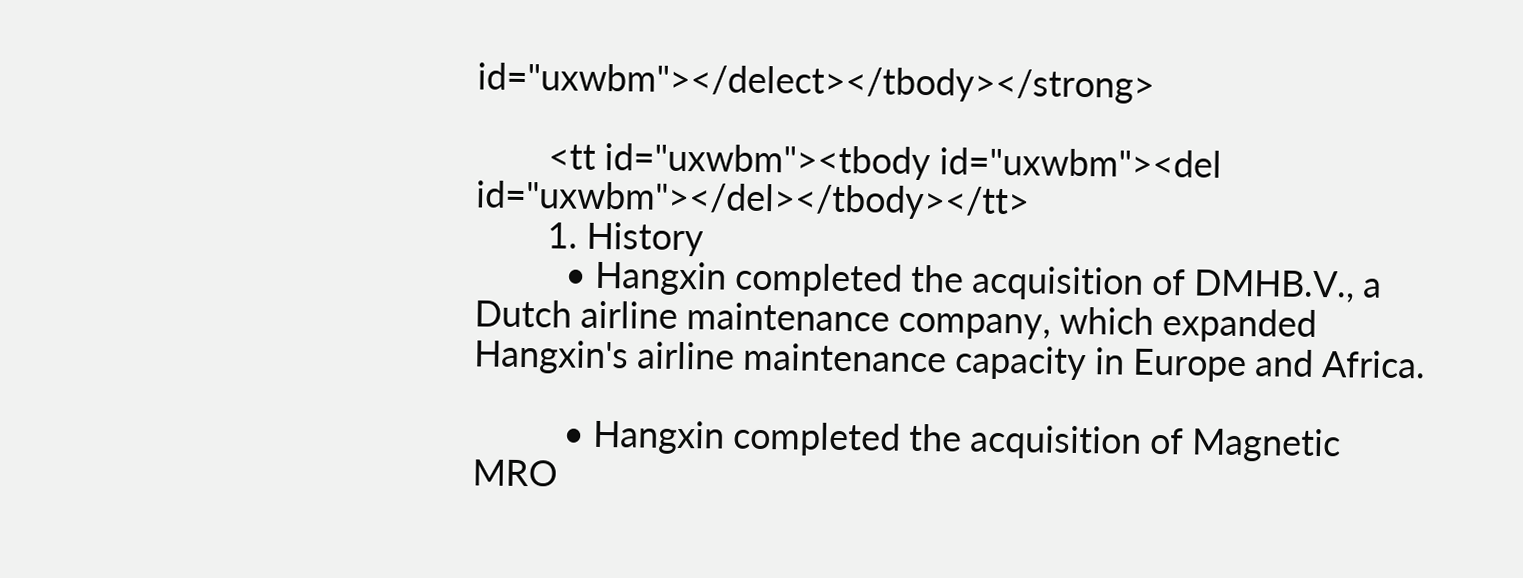id="uxwbm"></delect></tbody></strong>

        <tt id="uxwbm"><tbody id="uxwbm"><del id="uxwbm"></del></tbody></tt>
        1. History
          • Hangxin completed the acquisition of DMHB.V., a Dutch airline maintenance company, which expanded Hangxin's airline maintenance capacity in Europe and Africa.

          • Hangxin completed the acquisition of Magnetic MRO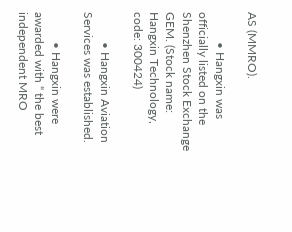AS (MMRO).

          • Hangxin was officially listed on the Shenzhen Stock Exchange GEM. (Stock name: Hangxin Technology, code: 300424)

          • Hangxin Aviation Services was established.

          • Hangxin were awarded with “ the best independent MRO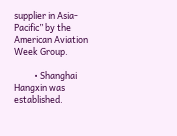supplier in Asia-Pacific” by the American Aviation Week Group.

          • Shanghai Hangxin was established.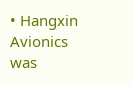• Hangxin Avionics was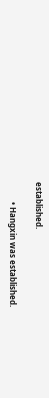established.

          • Hangxin was established.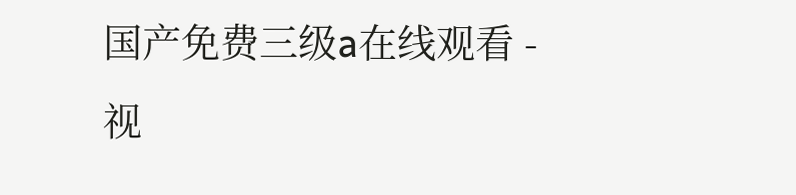国产免费三级a在线观看 - 视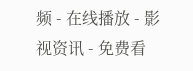频 - 在线播放 - 影视资讯 - 免费看